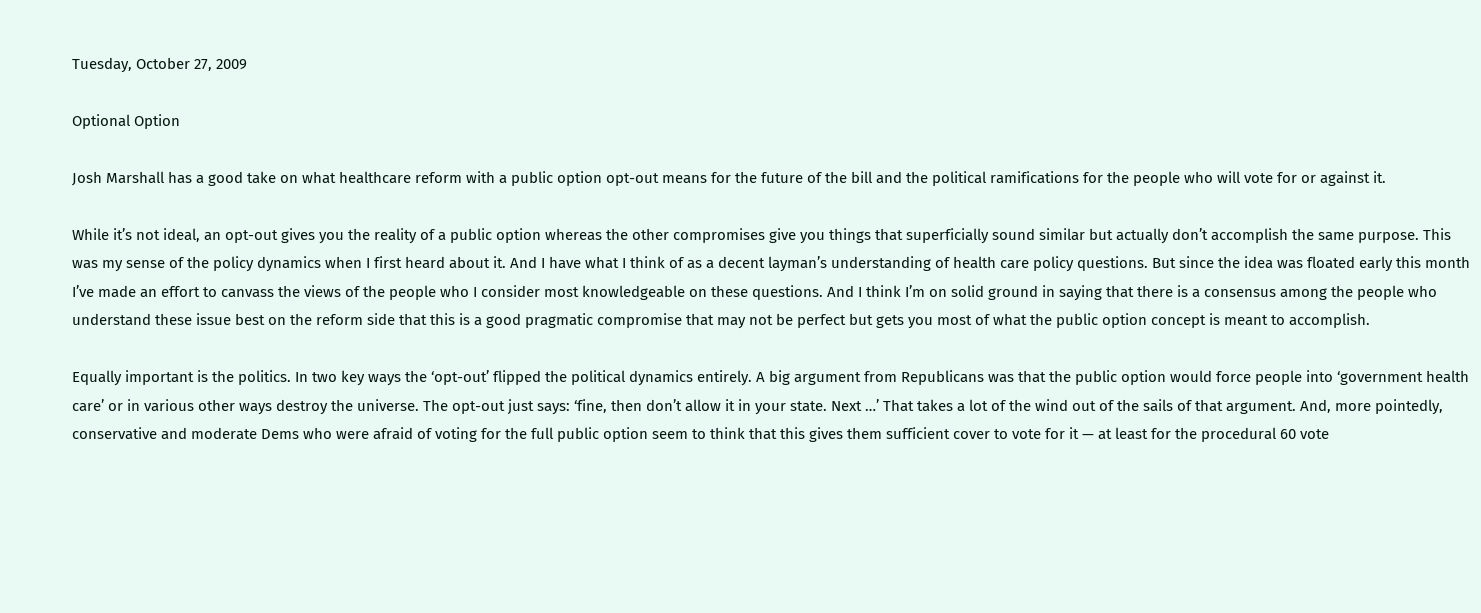Tuesday, October 27, 2009

Optional Option

Josh Marshall has a good take on what healthcare reform with a public option opt-out means for the future of the bill and the political ramifications for the people who will vote for or against it.

While it’s not ideal, an opt-out gives you the reality of a public option whereas the other compromises give you things that superficially sound similar but actually don’t accomplish the same purpose. This was my sense of the policy dynamics when I first heard about it. And I have what I think of as a decent layman’s understanding of health care policy questions. But since the idea was floated early this month I’ve made an effort to canvass the views of the people who I consider most knowledgeable on these questions. And I think I’m on solid ground in saying that there is a consensus among the people who understand these issue best on the reform side that this is a good pragmatic compromise that may not be perfect but gets you most of what the public option concept is meant to accomplish.

Equally important is the politics. In two key ways the ‘opt-out’ flipped the political dynamics entirely. A big argument from Republicans was that the public option would force people into ‘government health care’ or in various other ways destroy the universe. The opt-out just says: ‘fine, then don’t allow it in your state. Next …’ That takes a lot of the wind out of the sails of that argument. And, more pointedly, conservative and moderate Dems who were afraid of voting for the full public option seem to think that this gives them sufficient cover to vote for it — at least for the procedural 60 vote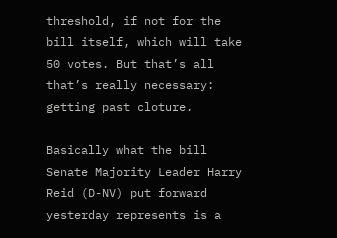threshold, if not for the bill itself, which will take 50 votes. But that’s all that’s really necessary: getting past cloture.

Basically what the bill Senate Majority Leader Harry Reid (D-NV) put forward yesterday represents is a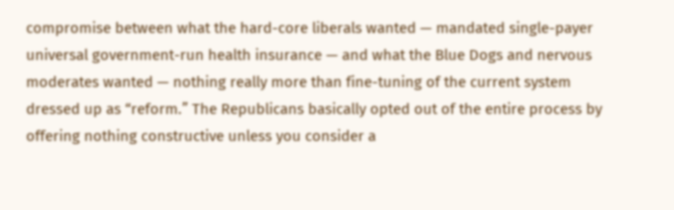compromise between what the hard-core liberals wanted — mandated single-payer universal government-run health insurance — and what the Blue Dogs and nervous moderates wanted — nothing really more than fine-tuning of the current system dressed up as “reform.” The Republicans basically opted out of the entire process by offering nothing constructive unless you consider a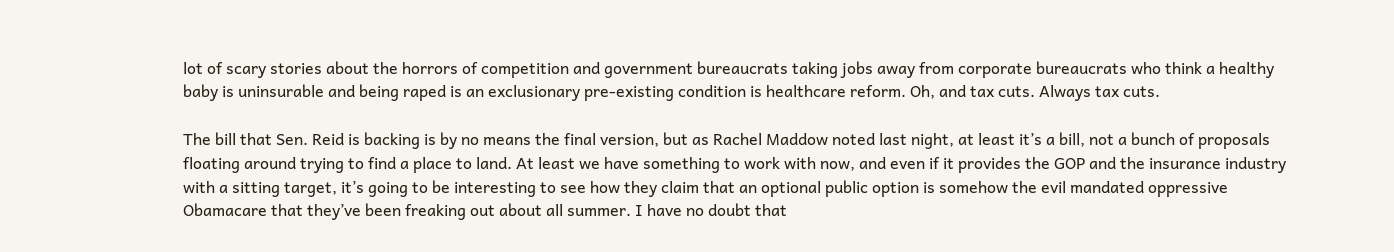lot of scary stories about the horrors of competition and government bureaucrats taking jobs away from corporate bureaucrats who think a healthy baby is uninsurable and being raped is an exclusionary pre-existing condition is healthcare reform. Oh, and tax cuts. Always tax cuts.

The bill that Sen. Reid is backing is by no means the final version, but as Rachel Maddow noted last night, at least it’s a bill, not a bunch of proposals floating around trying to find a place to land. At least we have something to work with now, and even if it provides the GOP and the insurance industry with a sitting target, it’s going to be interesting to see how they claim that an optional public option is somehow the evil mandated oppressive Obamacare that they’ve been freaking out about all summer. I have no doubt that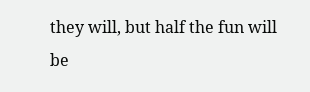they will, but half the fun will be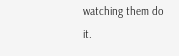watching them do it.